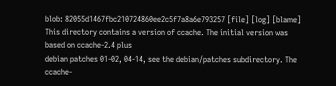blob: 82055d1467fbc210724860ee2c5f7a8a6e793257 [file] [log] [blame]
This directory contains a version of ccache. The initial version was based on ccache-2.4 plus
debian patches 01-02, 04-14, see the debian/patches subdirectory. The ccache-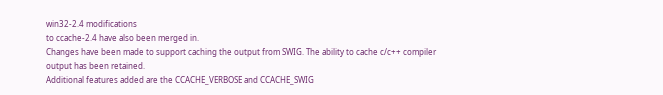win32-2.4 modifications
to ccache-2.4 have also been merged in.
Changes have been made to support caching the output from SWIG. The ability to cache c/c++ compiler
output has been retained.
Additional features added are the CCACHE_VERBOSE and CCACHE_SWIG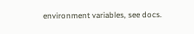environment variables, see docs.